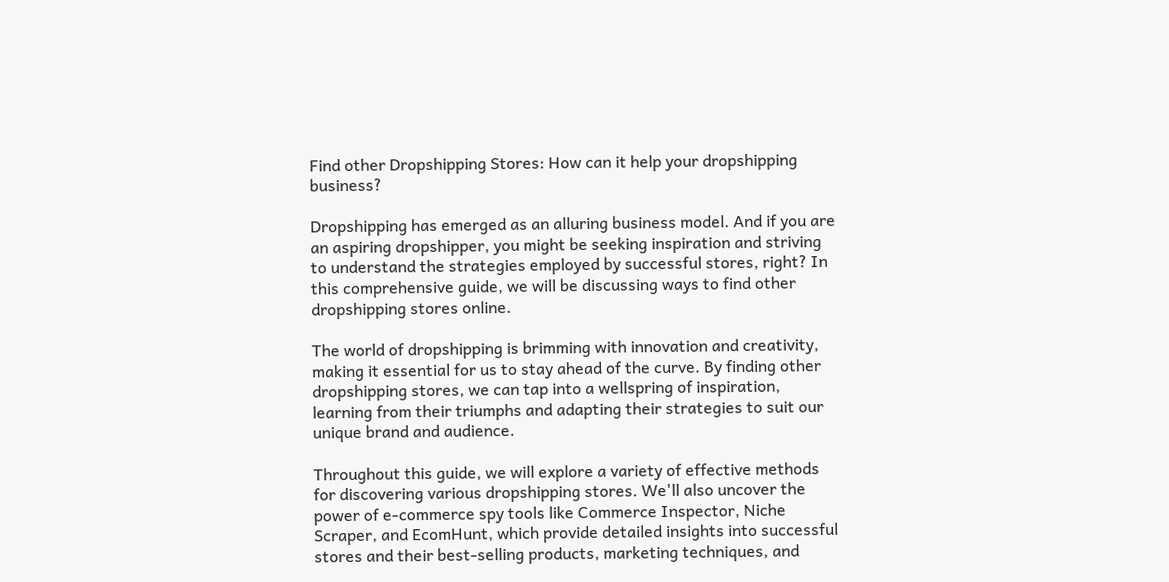Find other Dropshipping Stores: How can it help your dropshipping business?

Dropshipping has emerged as an alluring business model. And if you are an aspiring dropshipper, you might be seeking inspiration and striving to understand the strategies employed by successful stores, right? In this comprehensive guide, we will be discussing ways to find other dropshipping stores online.

The world of dropshipping is brimming with innovation and creativity, making it essential for us to stay ahead of the curve. By finding other dropshipping stores, we can tap into a wellspring of inspiration, learning from their triumphs and adapting their strategies to suit our unique brand and audience.

Throughout this guide, we will explore a variety of effective methods for discovering various dropshipping stores. We'll also uncover the power of e-commerce spy tools like Commerce Inspector, Niche Scraper, and EcomHunt, which provide detailed insights into successful stores and their best-selling products, marketing techniques, and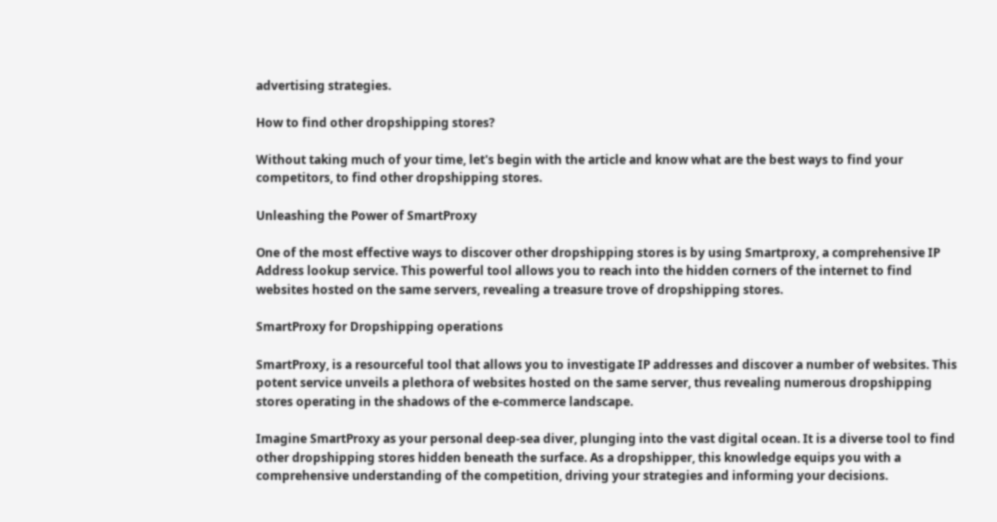advertising strategies.

How to find other dropshipping stores?

Without taking much of your time, let's begin with the article and know what are the best ways to find your competitors, to find other dropshipping stores.

Unleashing the Power of SmartProxy

One of the most effective ways to discover other dropshipping stores is by using Smartproxy, a comprehensive IP Address lookup service. This powerful tool allows you to reach into the hidden corners of the internet to find websites hosted on the same servers, revealing a treasure trove of dropshipping stores.

SmartProxy for Dropshipping operations

SmartProxy, is a resourceful tool that allows you to investigate IP addresses and discover a number of websites. This potent service unveils a plethora of websites hosted on the same server, thus revealing numerous dropshipping stores operating in the shadows of the e-commerce landscape.

Imagine SmartProxy as your personal deep-sea diver, plunging into the vast digital ocean. It is a diverse tool to find other dropshipping stores hidden beneath the surface. As a dropshipper, this knowledge equips you with a comprehensive understanding of the competition, driving your strategies and informing your decisions.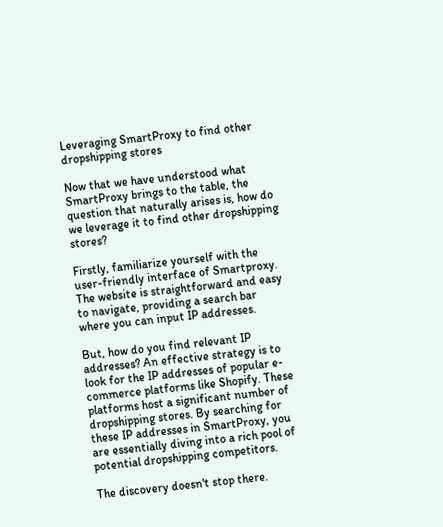Leveraging SmartProxy to find other dropshipping stores

Now that we have understood what SmartProxy brings to the table, the question that naturally arises is, how do we leverage it to find other dropshipping stores?

Firstly, familiarize yourself with the user-friendly interface of Smartproxy. The website is straightforward and easy to navigate, providing a search bar where you can input IP addresses.

But, how do you find relevant IP addresses? An effective strategy is to look for the IP addresses of popular e-commerce platforms like Shopify. These platforms host a significant number of dropshipping stores. By searching for these IP addresses in SmartProxy, you are essentially diving into a rich pool of potential dropshipping competitors.

The discovery doesn't stop there.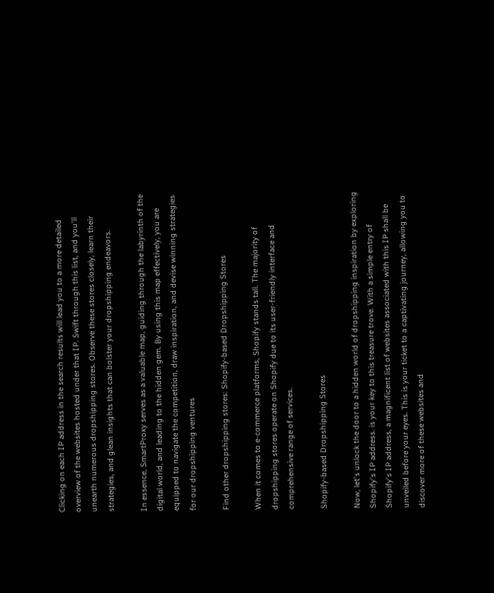Clicking on each IP address in the search results will lead you to a more detailed overview of the websites hosted under that IP. Swift through this list, and you'll unearth numerous dropshipping stores. Observe these stores closely, learn their strategies, and glean insights that can bolster your dropshipping endeavors.

In essence, SmartProxy serves as a valuable map, guiding through the labyrinth of the digital world, and leading to the hidden gem. By using this map effectively, you are equipped to navigate the competition, draw inspiration, and devise winning strategies for our dropshipping ventures

Find other dropshipping stores: Shopify-based Dropshipping Stores

When it comes to e-commerce platforms, Shopify stands tall. The majority of dropshipping stores operate on Shopify due to its user-friendly interface and comprehensive range of services.

Shopify-based Dropshipping Stores

Now, let's unlock the door to a hidden world of dropshipping inspiration by exploring Shopify's IP address. is your key to this treasure trove. With a simple entry of Shopify's IP address, a magnificent list of websites associated with this IP shall be unveiled before your eyes. This is your ticket to a captivating journey, allowing you to discover more of these websites and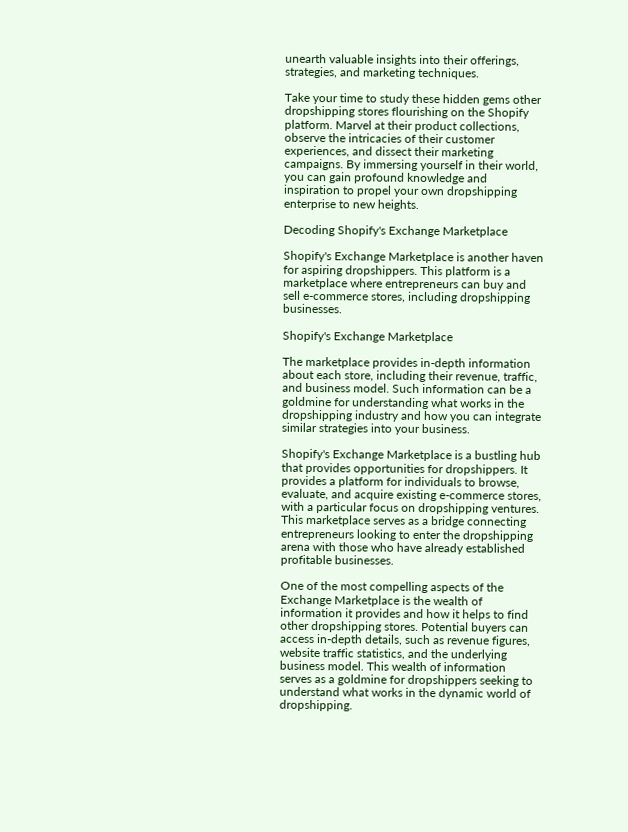unearth valuable insights into their offerings, strategies, and marketing techniques.

Take your time to study these hidden gems other dropshipping stores flourishing on the Shopify platform. Marvel at their product collections, observe the intricacies of their customer experiences, and dissect their marketing campaigns. By immersing yourself in their world, you can gain profound knowledge and inspiration to propel your own dropshipping enterprise to new heights.

Decoding Shopify's Exchange Marketplace

Shopify's Exchange Marketplace is another haven for aspiring dropshippers. This platform is a marketplace where entrepreneurs can buy and sell e-commerce stores, including dropshipping businesses.

Shopify's Exchange Marketplace

The marketplace provides in-depth information about each store, including their revenue, traffic, and business model. Such information can be a goldmine for understanding what works in the dropshipping industry and how you can integrate similar strategies into your business.

Shopify's Exchange Marketplace is a bustling hub that provides opportunities for dropshippers. It provides a platform for individuals to browse, evaluate, and acquire existing e-commerce stores, with a particular focus on dropshipping ventures. This marketplace serves as a bridge connecting entrepreneurs looking to enter the dropshipping arena with those who have already established profitable businesses.

One of the most compelling aspects of the Exchange Marketplace is the wealth of information it provides and how it helps to find other dropshipping stores. Potential buyers can access in-depth details, such as revenue figures, website traffic statistics, and the underlying business model. This wealth of information serves as a goldmine for dropshippers seeking to understand what works in the dynamic world of dropshipping.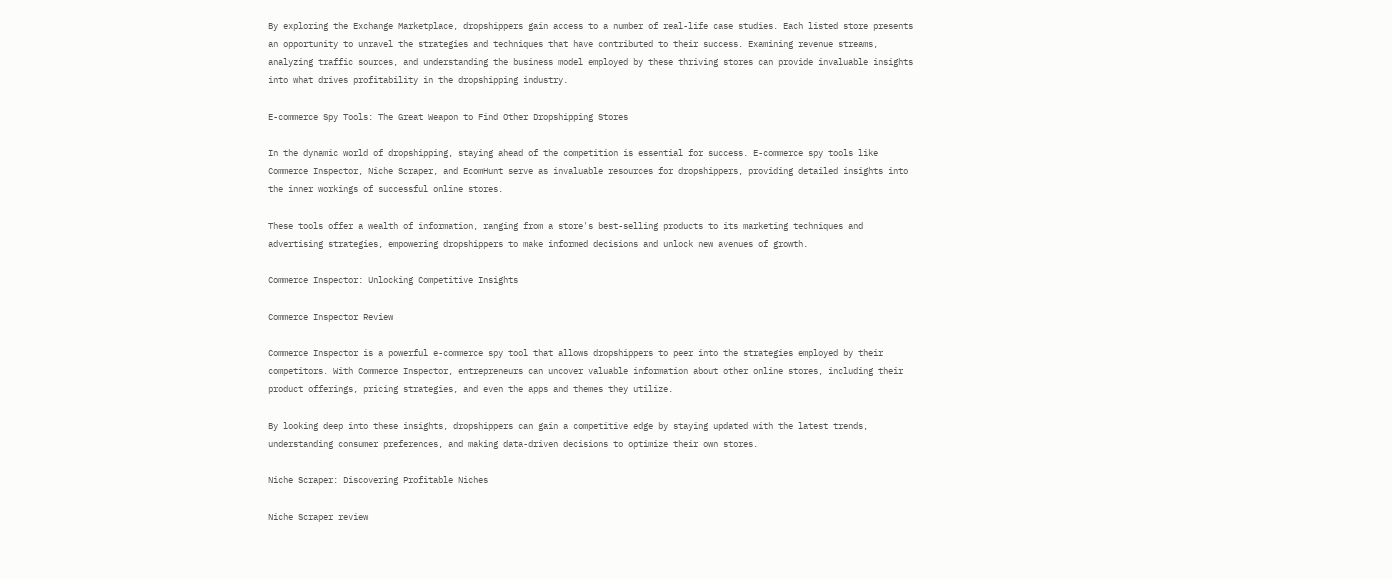By exploring the Exchange Marketplace, dropshippers gain access to a number of real-life case studies. Each listed store presents an opportunity to unravel the strategies and techniques that have contributed to their success. Examining revenue streams, analyzing traffic sources, and understanding the business model employed by these thriving stores can provide invaluable insights into what drives profitability in the dropshipping industry.

E-commerce Spy Tools: The Great Weapon to Find Other Dropshipping Stores

In the dynamic world of dropshipping, staying ahead of the competition is essential for success. E-commerce spy tools like Commerce Inspector, Niche Scraper, and EcomHunt serve as invaluable resources for dropshippers, providing detailed insights into the inner workings of successful online stores.

These tools offer a wealth of information, ranging from a store's best-selling products to its marketing techniques and advertising strategies, empowering dropshippers to make informed decisions and unlock new avenues of growth.

Commerce Inspector: Unlocking Competitive Insights

Commerce Inspector Review

Commerce Inspector is a powerful e-commerce spy tool that allows dropshippers to peer into the strategies employed by their competitors. With Commerce Inspector, entrepreneurs can uncover valuable information about other online stores, including their product offerings, pricing strategies, and even the apps and themes they utilize.

By looking deep into these insights, dropshippers can gain a competitive edge by staying updated with the latest trends, understanding consumer preferences, and making data-driven decisions to optimize their own stores.

Niche Scraper: Discovering Profitable Niches

Niche Scraper review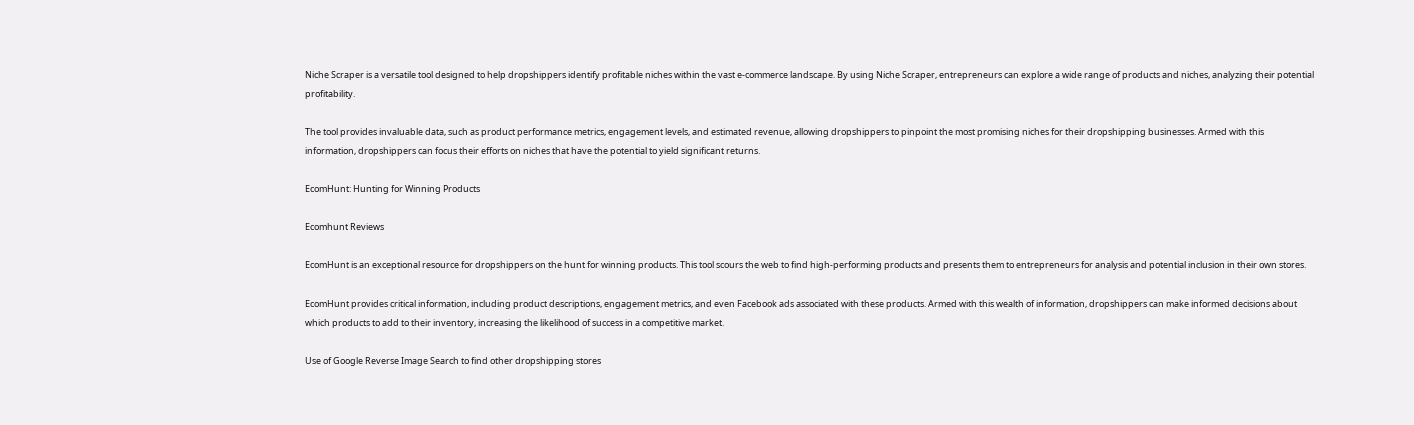Niche Scraper is a versatile tool designed to help dropshippers identify profitable niches within the vast e-commerce landscape. By using Niche Scraper, entrepreneurs can explore a wide range of products and niches, analyzing their potential profitability.

The tool provides invaluable data, such as product performance metrics, engagement levels, and estimated revenue, allowing dropshippers to pinpoint the most promising niches for their dropshipping businesses. Armed with this information, dropshippers can focus their efforts on niches that have the potential to yield significant returns.

EcomHunt: Hunting for Winning Products

Ecomhunt Reviews

EcomHunt is an exceptional resource for dropshippers on the hunt for winning products. This tool scours the web to find high-performing products and presents them to entrepreneurs for analysis and potential inclusion in their own stores.

EcomHunt provides critical information, including product descriptions, engagement metrics, and even Facebook ads associated with these products. Armed with this wealth of information, dropshippers can make informed decisions about which products to add to their inventory, increasing the likelihood of success in a competitive market.

Use of Google Reverse Image Search to find other dropshipping stores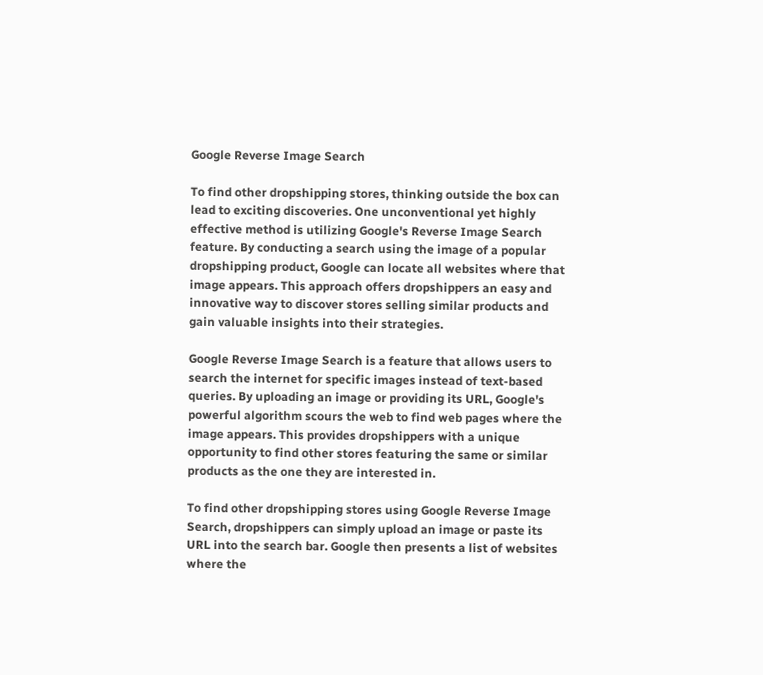Google Reverse Image Search

To find other dropshipping stores, thinking outside the box can lead to exciting discoveries. One unconventional yet highly effective method is utilizing Google's Reverse Image Search feature. By conducting a search using the image of a popular dropshipping product, Google can locate all websites where that image appears. This approach offers dropshippers an easy and innovative way to discover stores selling similar products and gain valuable insights into their strategies.

Google Reverse Image Search is a feature that allows users to search the internet for specific images instead of text-based queries. By uploading an image or providing its URL, Google's powerful algorithm scours the web to find web pages where the image appears. This provides dropshippers with a unique opportunity to find other stores featuring the same or similar products as the one they are interested in.

To find other dropshipping stores using Google Reverse Image Search, dropshippers can simply upload an image or paste its URL into the search bar. Google then presents a list of websites where the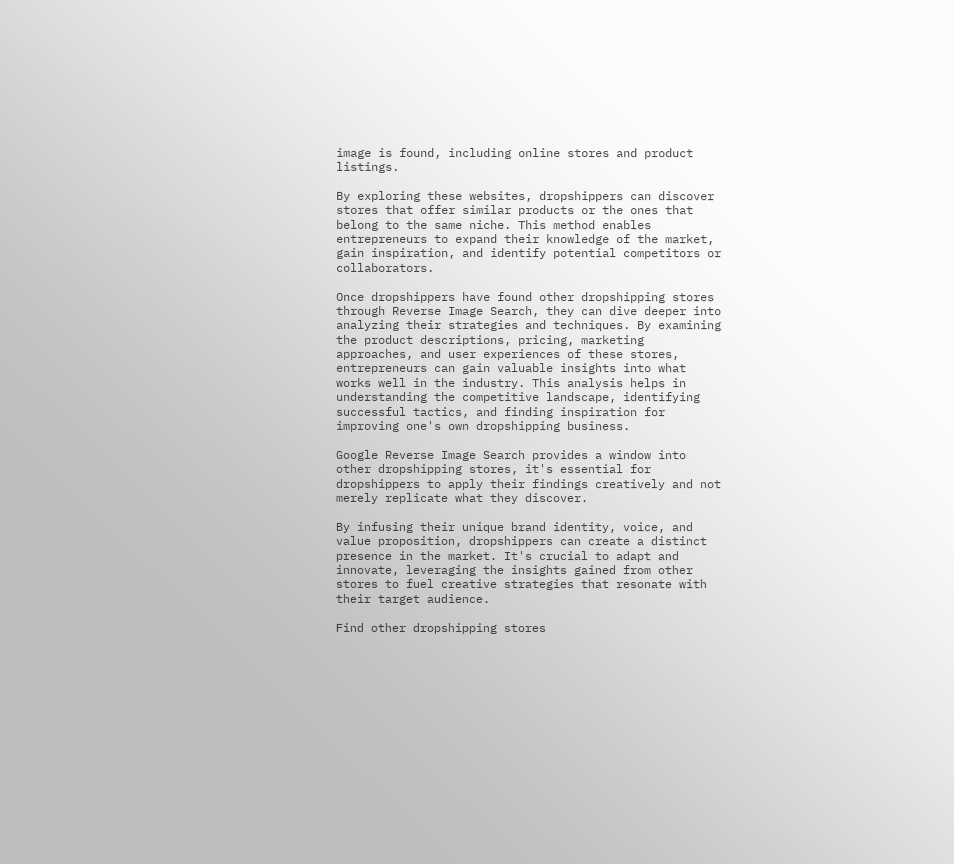image is found, including online stores and product listings.

By exploring these websites, dropshippers can discover stores that offer similar products or the ones that belong to the same niche. This method enables entrepreneurs to expand their knowledge of the market, gain inspiration, and identify potential competitors or collaborators.

Once dropshippers have found other dropshipping stores through Reverse Image Search, they can dive deeper into analyzing their strategies and techniques. By examining the product descriptions, pricing, marketing approaches, and user experiences of these stores, entrepreneurs can gain valuable insights into what works well in the industry. This analysis helps in understanding the competitive landscape, identifying successful tactics, and finding inspiration for improving one's own dropshipping business.

Google Reverse Image Search provides a window into other dropshipping stores, it's essential for dropshippers to apply their findings creatively and not merely replicate what they discover.

By infusing their unique brand identity, voice, and value proposition, dropshippers can create a distinct presence in the market. It's crucial to adapt and innovate, leveraging the insights gained from other stores to fuel creative strategies that resonate with their target audience.

Find other dropshipping stores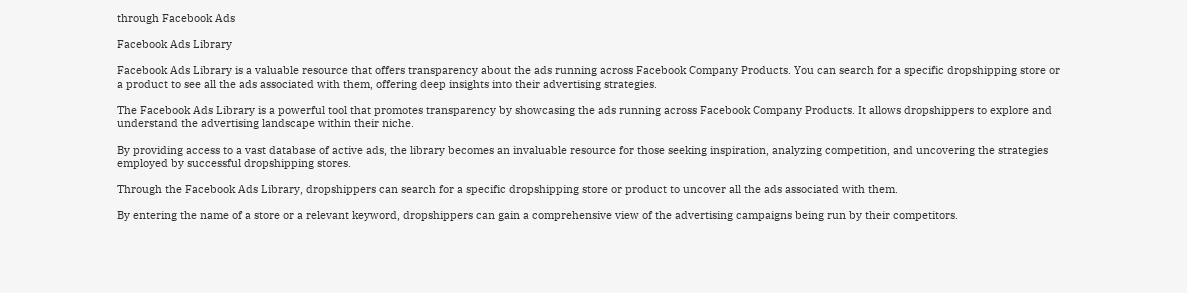through Facebook Ads

Facebook Ads Library

Facebook Ads Library is a valuable resource that offers transparency about the ads running across Facebook Company Products. You can search for a specific dropshipping store or a product to see all the ads associated with them, offering deep insights into their advertising strategies.

The Facebook Ads Library is a powerful tool that promotes transparency by showcasing the ads running across Facebook Company Products. It allows dropshippers to explore and understand the advertising landscape within their niche.

By providing access to a vast database of active ads, the library becomes an invaluable resource for those seeking inspiration, analyzing competition, and uncovering the strategies employed by successful dropshipping stores.

Through the Facebook Ads Library, dropshippers can search for a specific dropshipping store or product to uncover all the ads associated with them.

By entering the name of a store or a relevant keyword, dropshippers can gain a comprehensive view of the advertising campaigns being run by their competitors.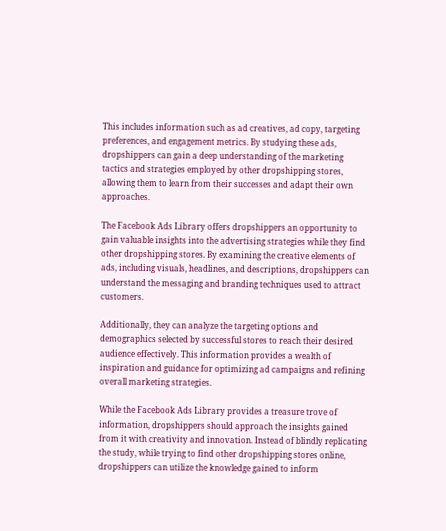This includes information such as ad creatives, ad copy, targeting preferences, and engagement metrics. By studying these ads, dropshippers can gain a deep understanding of the marketing tactics and strategies employed by other dropshipping stores, allowing them to learn from their successes and adapt their own approaches.

The Facebook Ads Library offers dropshippers an opportunity to gain valuable insights into the advertising strategies while they find other dropshipping stores. By examining the creative elements of ads, including visuals, headlines, and descriptions, dropshippers can understand the messaging and branding techniques used to attract customers.

Additionally, they can analyze the targeting options and demographics selected by successful stores to reach their desired audience effectively. This information provides a wealth of inspiration and guidance for optimizing ad campaigns and refining overall marketing strategies.

While the Facebook Ads Library provides a treasure trove of information, dropshippers should approach the insights gained from it with creativity and innovation. Instead of blindly replicating the study, while trying to find other dropshipping stores online, dropshippers can utilize the knowledge gained to inform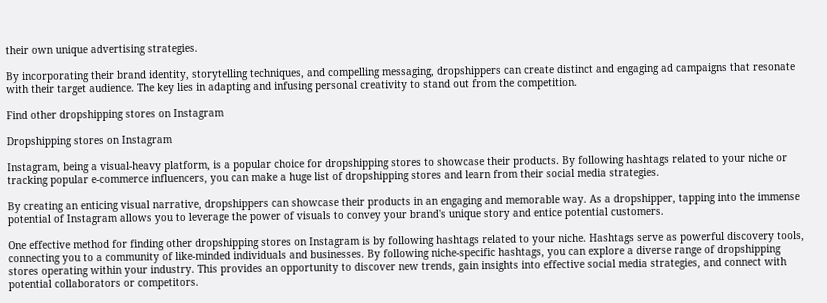their own unique advertising strategies.

By incorporating their brand identity, storytelling techniques, and compelling messaging, dropshippers can create distinct and engaging ad campaigns that resonate with their target audience. The key lies in adapting and infusing personal creativity to stand out from the competition.

Find other dropshipping stores on Instagram

Dropshipping stores on Instagram

Instagram, being a visual-heavy platform, is a popular choice for dropshipping stores to showcase their products. By following hashtags related to your niche or tracking popular e-commerce influencers, you can make a huge list of dropshipping stores and learn from their social media strategies.

By creating an enticing visual narrative, dropshippers can showcase their products in an engaging and memorable way. As a dropshipper, tapping into the immense potential of Instagram allows you to leverage the power of visuals to convey your brand's unique story and entice potential customers.

One effective method for finding other dropshipping stores on Instagram is by following hashtags related to your niche. Hashtags serve as powerful discovery tools, connecting you to a community of like-minded individuals and businesses. By following niche-specific hashtags, you can explore a diverse range of dropshipping stores operating within your industry. This provides an opportunity to discover new trends, gain insights into effective social media strategies, and connect with potential collaborators or competitors.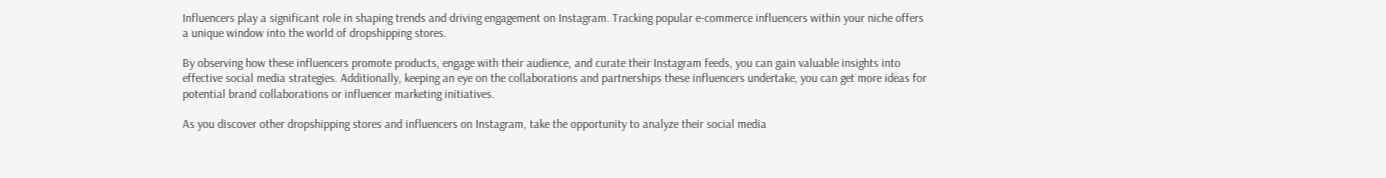Influencers play a significant role in shaping trends and driving engagement on Instagram. Tracking popular e-commerce influencers within your niche offers a unique window into the world of dropshipping stores.

By observing how these influencers promote products, engage with their audience, and curate their Instagram feeds, you can gain valuable insights into effective social media strategies. Additionally, keeping an eye on the collaborations and partnerships these influencers undertake, you can get more ideas for potential brand collaborations or influencer marketing initiatives.

As you discover other dropshipping stores and influencers on Instagram, take the opportunity to analyze their social media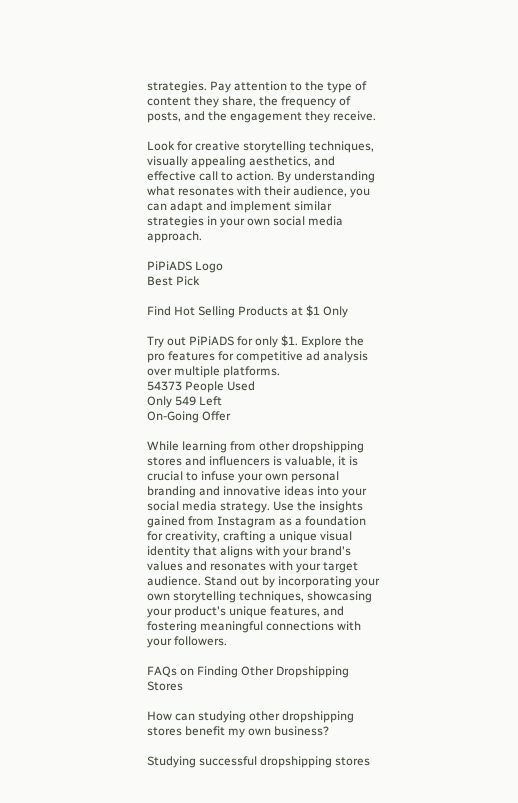strategies. Pay attention to the type of content they share, the frequency of posts, and the engagement they receive.

Look for creative storytelling techniques, visually appealing aesthetics, and effective call to action. By understanding what resonates with their audience, you can adapt and implement similar strategies in your own social media approach.

PiPiADS Logo
Best Pick

Find Hot Selling Products at $1 Only

Try out PiPiADS for only $1. Explore the pro features for competitive ad analysis over multiple platforms.
54373 People Used
Only 549 Left
On-Going Offer

While learning from other dropshipping stores and influencers is valuable, it is crucial to infuse your own personal branding and innovative ideas into your social media strategy. Use the insights gained from Instagram as a foundation for creativity, crafting a unique visual identity that aligns with your brand's values and resonates with your target audience. Stand out by incorporating your own storytelling techniques, showcasing your product's unique features, and fostering meaningful connections with your followers.

FAQs on Finding Other Dropshipping Stores

How can studying other dropshipping stores benefit my own business?

Studying successful dropshipping stores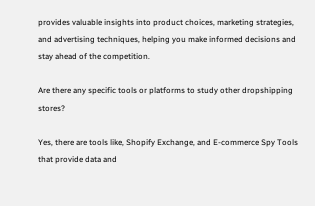provides valuable insights into product choices, marketing strategies, and advertising techniques, helping you make informed decisions and stay ahead of the competition.

Are there any specific tools or platforms to study other dropshipping stores?

Yes, there are tools like, Shopify Exchange, and E-commerce Spy Tools that provide data and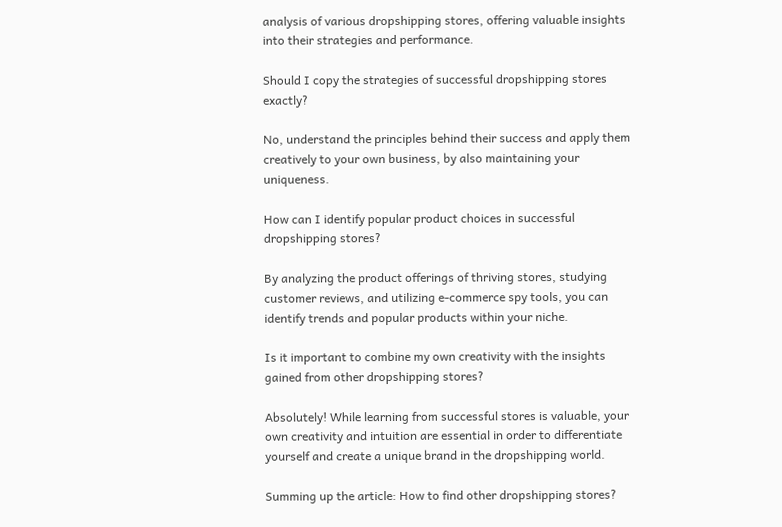analysis of various dropshipping stores, offering valuable insights into their strategies and performance.

Should I copy the strategies of successful dropshipping stores exactly?

No, understand the principles behind their success and apply them creatively to your own business, by also maintaining your uniqueness.

How can I identify popular product choices in successful dropshipping stores?

By analyzing the product offerings of thriving stores, studying customer reviews, and utilizing e-commerce spy tools, you can identify trends and popular products within your niche.

Is it important to combine my own creativity with the insights gained from other dropshipping stores?

Absolutely! While learning from successful stores is valuable, your own creativity and intuition are essential in order to differentiate yourself and create a unique brand in the dropshipping world.

Summing up the article: How to find other dropshipping stores?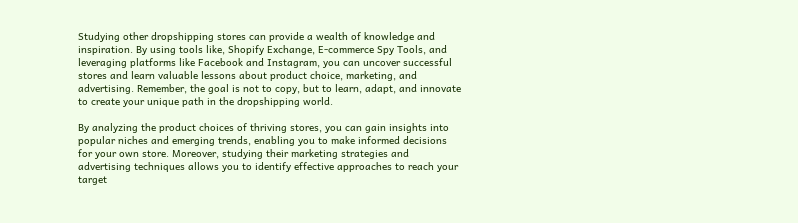Studying other dropshipping stores can provide a wealth of knowledge and inspiration. By using tools like, Shopify Exchange, E-commerce Spy Tools, and leveraging platforms like Facebook and Instagram, you can uncover successful stores and learn valuable lessons about product choice, marketing, and advertising. Remember, the goal is not to copy, but to learn, adapt, and innovate to create your unique path in the dropshipping world.

By analyzing the product choices of thriving stores, you can gain insights into popular niches and emerging trends, enabling you to make informed decisions for your own store. Moreover, studying their marketing strategies and advertising techniques allows you to identify effective approaches to reach your target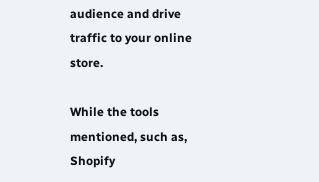audience and drive traffic to your online store.

While the tools mentioned, such as, Shopify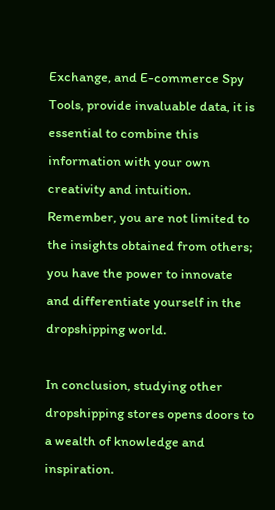Exchange, and E-commerce Spy Tools, provide invaluable data, it is essential to combine this information with your own creativity and intuition. Remember, you are not limited to the insights obtained from others; you have the power to innovate and differentiate yourself in the dropshipping world.

In conclusion, studying other dropshipping stores opens doors to a wealth of knowledge and inspiration.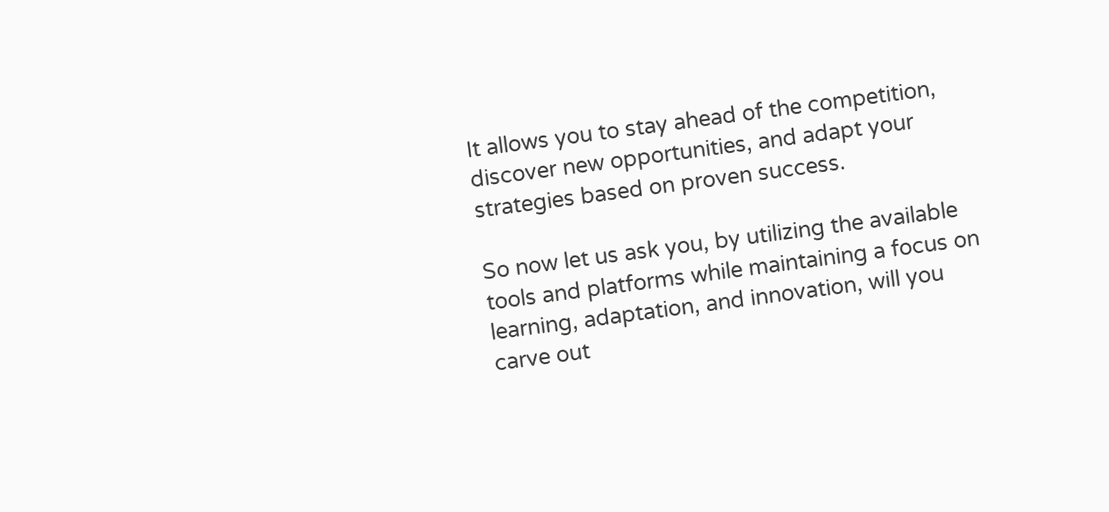It allows you to stay ahead of the competition, discover new opportunities, and adapt your strategies based on proven success.

So now let us ask you, by utilizing the available tools and platforms while maintaining a focus on learning, adaptation, and innovation, will you carve out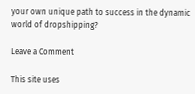your own unique path to success in the dynamic world of dropshipping?

Leave a Comment

This site uses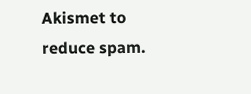Akismet to reduce spam.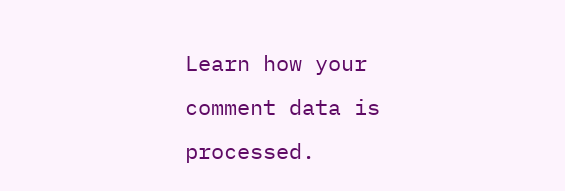Learn how your comment data is processed.